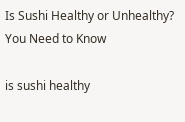Is Sushi Healthy or Unhealthy? You Need to Know

is sushi healthy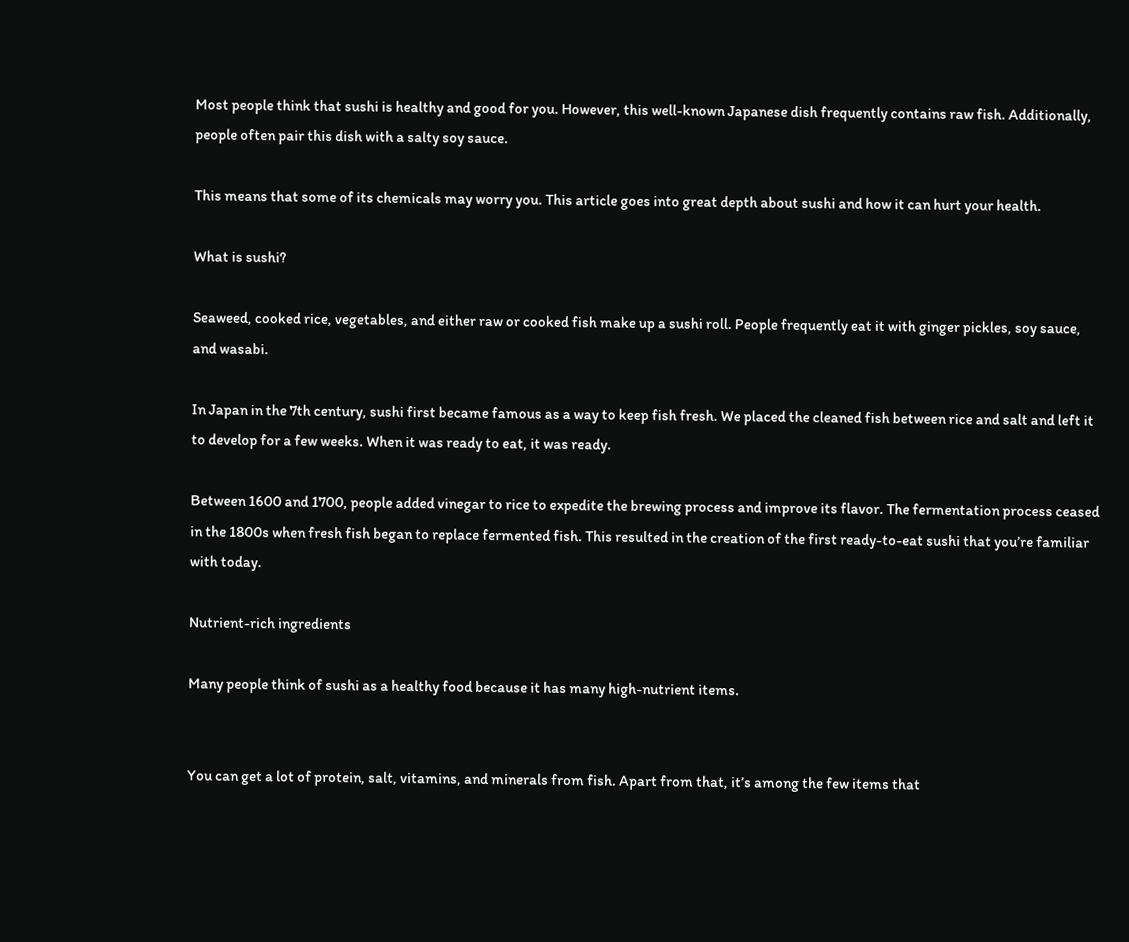Most people think that sushi is healthy and good for you. However, this well-known Japanese dish frequently contains raw fish. Additionally, people often pair this dish with a salty soy sauce.

This means that some of its chemicals may worry you. This article goes into great depth about sushi and how it can hurt your health.

What is sushi?

Seaweed, cooked rice, vegetables, and either raw or cooked fish make up a sushi roll. People frequently eat it with ginger pickles, soy sauce, and wasabi.

In Japan in the 7th century, sushi first became famous as a way to keep fish fresh. We placed the cleaned fish between rice and salt and left it to develop for a few weeks. When it was ready to eat, it was ready.

Between 1600 and 1700, people added vinegar to rice to expedite the brewing process and improve its flavor. The fermentation process ceased in the 1800s when fresh fish began to replace fermented fish. This resulted in the creation of the first ready-to-eat sushi that you’re familiar with today.

Nutrient-rich ingredients

Many people think of sushi as a healthy food because it has many high-nutrient items.


You can get a lot of protein, salt, vitamins, and minerals from fish. Apart from that, it’s among the few items that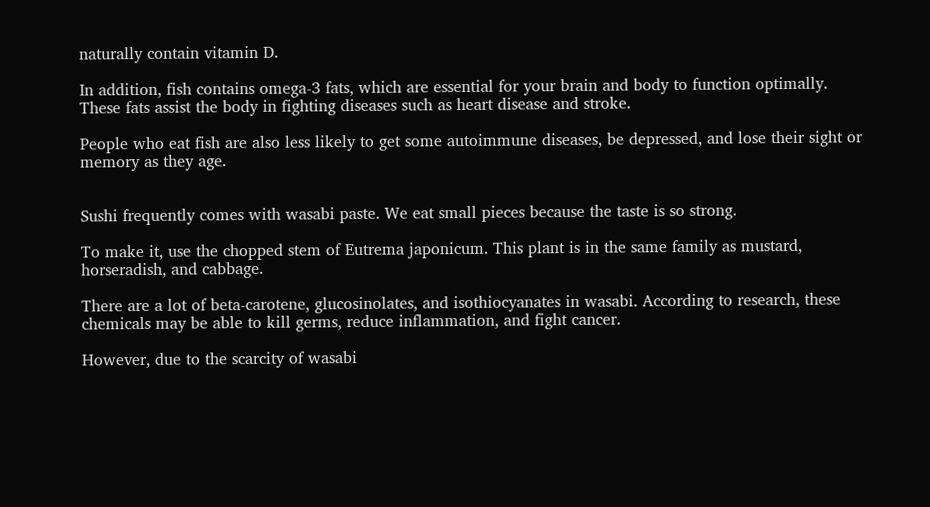naturally contain vitamin D.

In addition, fish contains omega-3 fats, which are essential for your brain and body to function optimally. These fats assist the body in fighting diseases such as heart disease and stroke.

People who eat fish are also less likely to get some autoimmune diseases, be depressed, and lose their sight or memory as they age.


Sushi frequently comes with wasabi paste. We eat small pieces because the taste is so strong.

To make it, use the chopped stem of Eutrema japonicum. This plant is in the same family as mustard, horseradish, and cabbage.

There are a lot of beta-carotene, glucosinolates, and isothiocyanates in wasabi. According to research, these chemicals may be able to kill germs, reduce inflammation, and fight cancer.

However, due to the scarcity of wasabi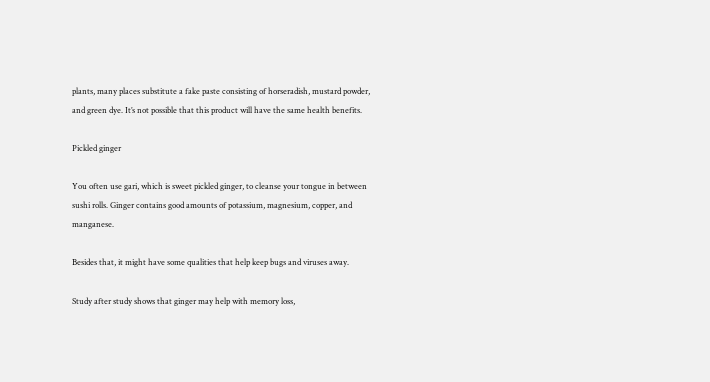plants, many places substitute a fake paste consisting of horseradish, mustard powder, and green dye. It’s not possible that this product will have the same health benefits.

Pickled ginger

You often use gari, which is sweet pickled ginger, to cleanse your tongue in between sushi rolls. Ginger contains good amounts of potassium, magnesium, copper, and manganese.

Besides that, it might have some qualities that help keep bugs and viruses away.

Study after study shows that ginger may help with memory loss,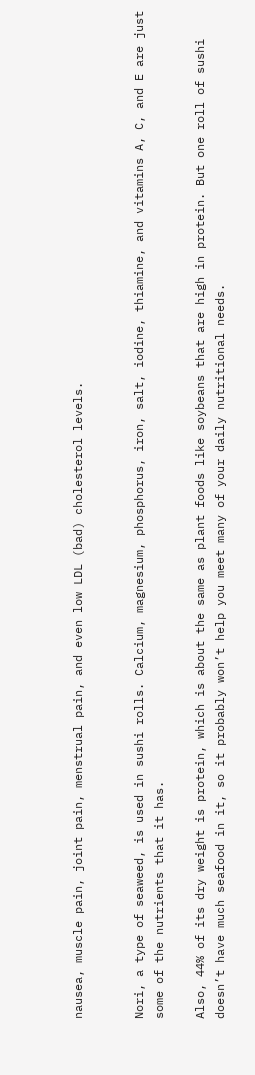nausea, muscle pain, joint pain, menstrual pain, and even low LDL (bad) cholesterol levels.


Nori, a type of seaweed, is used in sushi rolls. Calcium, magnesium, phosphorus, iron, salt, iodine, thiamine, and vitamins A, C, and E are just some of the nutrients that it has.

Also, 44% of its dry weight is protein, which is about the same as plant foods like soybeans that are high in protein. But one roll of sushi doesn’t have much seafood in it, so it probably won’t help you meet many of your daily nutritional needs.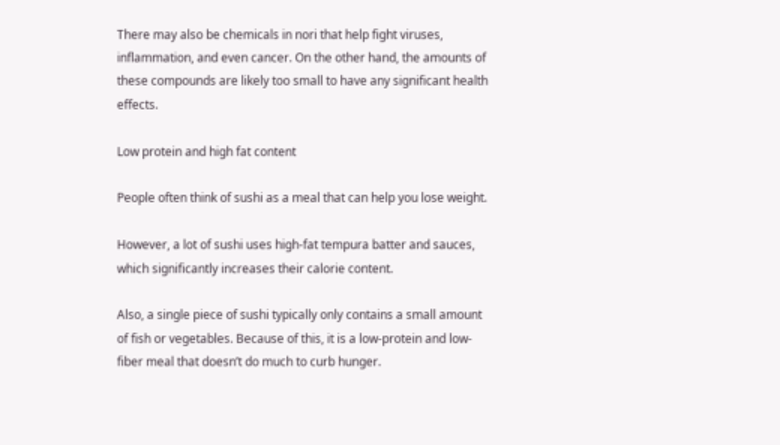There may also be chemicals in nori that help fight viruses, inflammation, and even cancer. On the other hand, the amounts of these compounds are likely too small to have any significant health effects.

Low protein and high fat content

People often think of sushi as a meal that can help you lose weight.

However, a lot of sushi uses high-fat tempura batter and sauces, which significantly increases their calorie content.

Also, a single piece of sushi typically only contains a small amount of fish or vegetables. Because of this, it is a low-protein and low-fiber meal that doesn’t do much to curb hunger.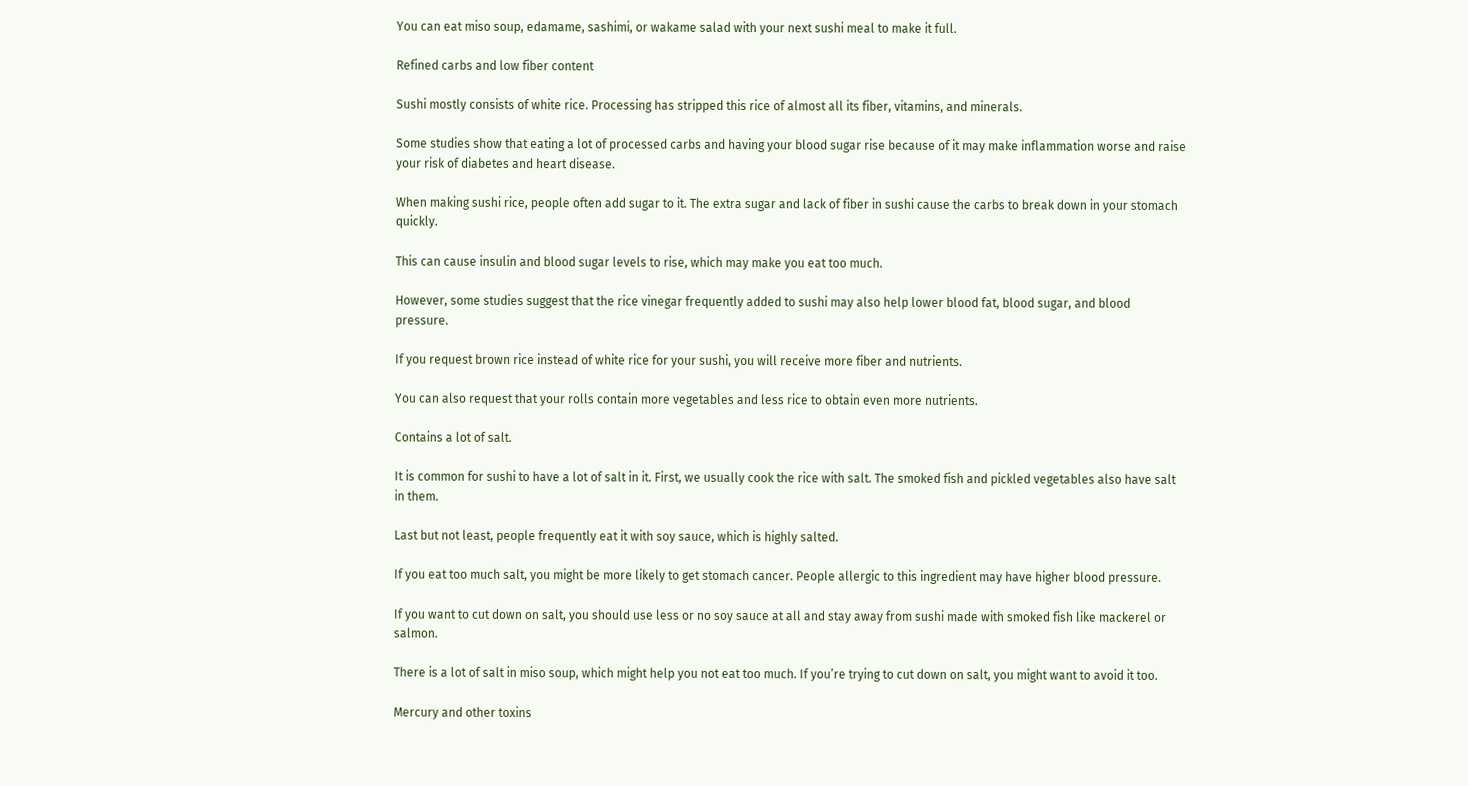You can eat miso soup, edamame, sashimi, or wakame salad with your next sushi meal to make it full.

Refined carbs and low fiber content

Sushi mostly consists of white rice. Processing has stripped this rice of almost all its fiber, vitamins, and minerals.

Some studies show that eating a lot of processed carbs and having your blood sugar rise because of it may make inflammation worse and raise your risk of diabetes and heart disease.

When making sushi rice, people often add sugar to it. The extra sugar and lack of fiber in sushi cause the carbs to break down in your stomach quickly.

This can cause insulin and blood sugar levels to rise, which may make you eat too much.

However, some studies suggest that the rice vinegar frequently added to sushi may also help lower blood fat, blood sugar, and blood pressure.

If you request brown rice instead of white rice for your sushi, you will receive more fiber and nutrients.

You can also request that your rolls contain more vegetables and less rice to obtain even more nutrients.

Contains a lot of salt.

It is common for sushi to have a lot of salt in it. First, we usually cook the rice with salt. The smoked fish and pickled vegetables also have salt in them.

Last but not least, people frequently eat it with soy sauce, which is highly salted.

If you eat too much salt, you might be more likely to get stomach cancer. People allergic to this ingredient may have higher blood pressure.

If you want to cut down on salt, you should use less or no soy sauce at all and stay away from sushi made with smoked fish like mackerel or salmon.

There is a lot of salt in miso soup, which might help you not eat too much. If you’re trying to cut down on salt, you might want to avoid it too.

Mercury and other toxins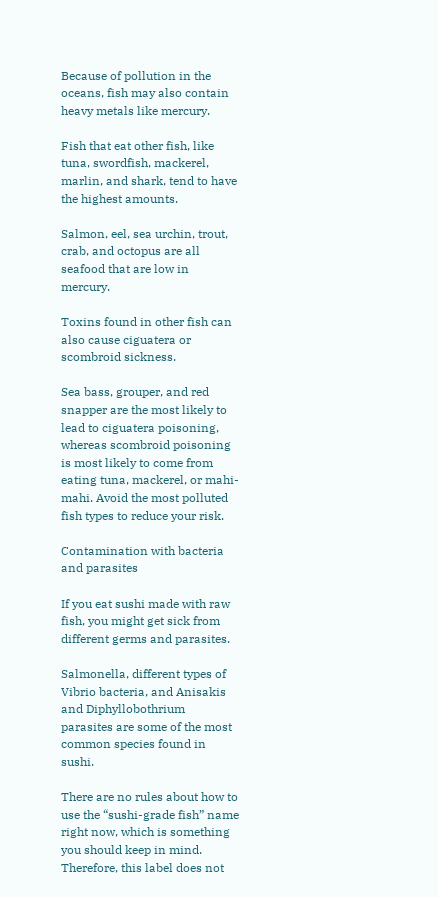Because of pollution in the oceans, fish may also contain heavy metals like mercury.

Fish that eat other fish, like tuna, swordfish, mackerel, marlin, and shark, tend to have the highest amounts.

Salmon, eel, sea urchin, trout, crab, and octopus are all seafood that are low in mercury.

Toxins found in other fish can also cause ciguatera or scombroid sickness.

Sea bass, grouper, and red snapper are the most likely to lead to ciguatera poisoning, whereas scombroid poisoning is most likely to come from eating tuna, mackerel, or mahi-mahi. Avoid the most polluted fish types to reduce your risk.

Contamination with bacteria and parasites

If you eat sushi made with raw fish, you might get sick from different germs and parasites.

Salmonella, different types of Vibrio bacteria, and Anisakis and Diphyllobothrium parasites are some of the most common species found in sushi.

There are no rules about how to use the “sushi-grade fish” name right now, which is something you should keep in mind. Therefore, this label does not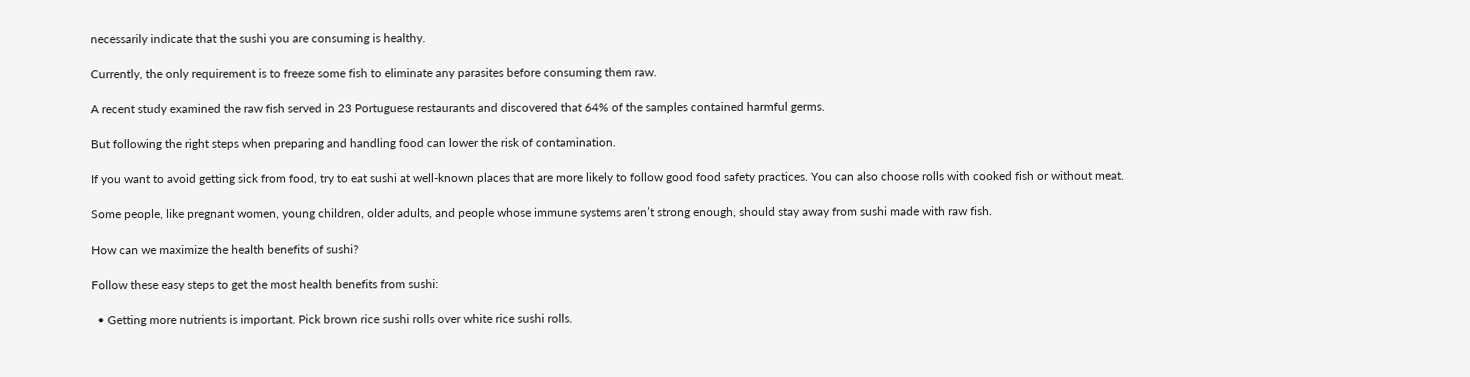necessarily indicate that the sushi you are consuming is healthy.

Currently, the only requirement is to freeze some fish to eliminate any parasites before consuming them raw.

A recent study examined the raw fish served in 23 Portuguese restaurants and discovered that 64% of the samples contained harmful germs.

But following the right steps when preparing and handling food can lower the risk of contamination.

If you want to avoid getting sick from food, try to eat sushi at well-known places that are more likely to follow good food safety practices. You can also choose rolls with cooked fish or without meat.

Some people, like pregnant women, young children, older adults, and people whose immune systems aren’t strong enough, should stay away from sushi made with raw fish.

How can we maximize the health benefits of sushi?

Follow these easy steps to get the most health benefits from sushi:

  • Getting more nutrients is important. Pick brown rice sushi rolls over white rice sushi rolls.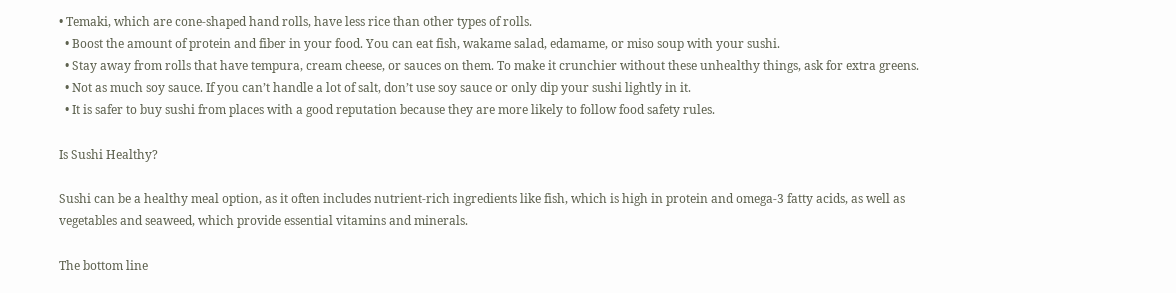• Temaki, which are cone-shaped hand rolls, have less rice than other types of rolls.
  • Boost the amount of protein and fiber in your food. You can eat fish, wakame salad, edamame, or miso soup with your sushi.
  • Stay away from rolls that have tempura, cream cheese, or sauces on them. To make it crunchier without these unhealthy things, ask for extra greens.
  • Not as much soy sauce. If you can’t handle a lot of salt, don’t use soy sauce or only dip your sushi lightly in it.
  • It is safer to buy sushi from places with a good reputation because they are more likely to follow food safety rules.

Is Sushi Healthy?

Sushi can be a healthy meal option, as it often includes nutrient-rich ingredients like fish, which is high in protein and omega-3 fatty acids, as well as vegetables and seaweed, which provide essential vitamins and minerals.

The bottom line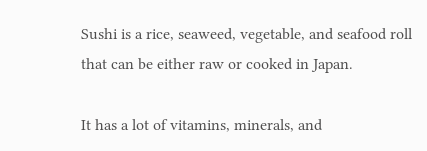Sushi is a rice, seaweed, vegetable, and seafood roll that can be either raw or cooked in Japan.

It has a lot of vitamins, minerals, and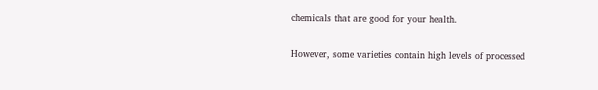chemicals that are good for your health.

However, some varieties contain high levels of processed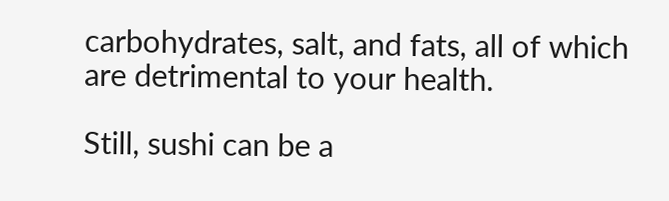carbohydrates, salt, and fats, all of which are detrimental to your health.

Still, sushi can be a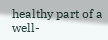healthy part of a well-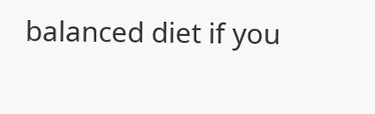balanced diet if you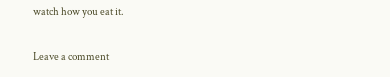watch how you eat it.

Leave a comment